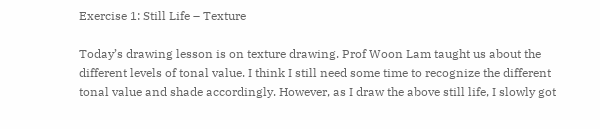Exercise 1: Still Life – Texture

Today’s drawing lesson is on texture drawing. Prof Woon Lam taught us about the different levels of tonal value. I think I still need some time to recognize the different tonal value and shade accordingly. However, as I draw the above still life, I slowly got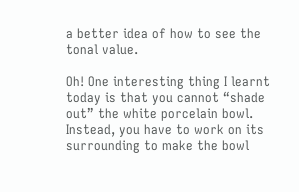a better idea of how to see the tonal value.

Oh! One interesting thing I learnt today is that you cannot “shade out” the white porcelain bowl. Instead, you have to work on its surrounding to make the bowl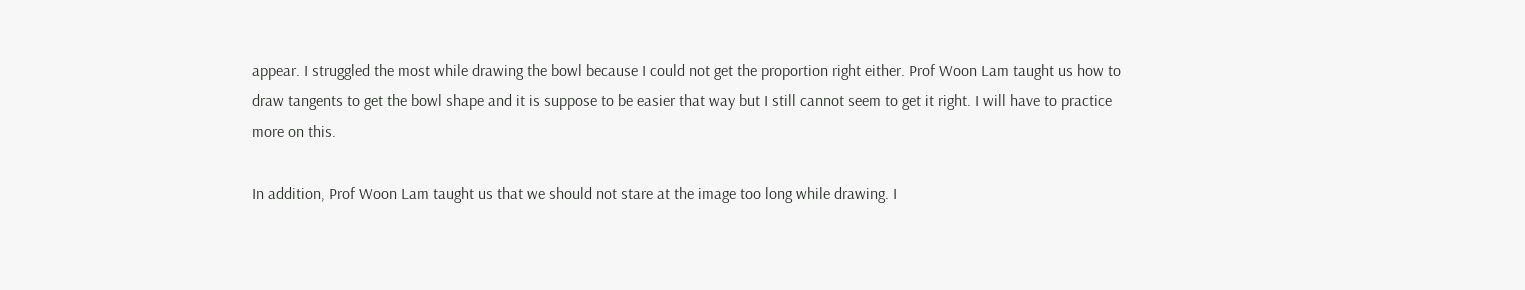appear. I struggled the most while drawing the bowl because I could not get the proportion right either. Prof Woon Lam taught us how to draw tangents to get the bowl shape and it is suppose to be easier that way but I still cannot seem to get it right. I will have to practice more on this.

In addition, Prof Woon Lam taught us that we should not stare at the image too long while drawing. I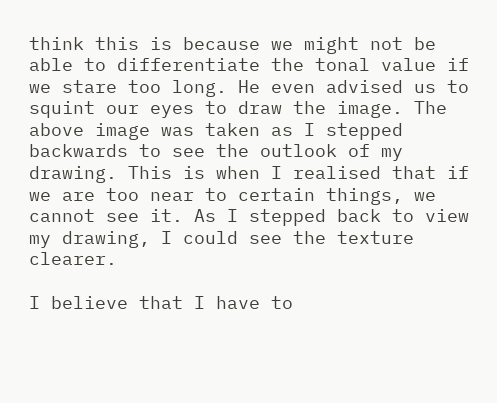think this is because we might not be able to differentiate the tonal value if we stare too long. He even advised us to squint our eyes to draw the image. The above image was taken as I stepped backwards to see the outlook of my drawing. This is when I realised that if we are too near to certain things, we cannot see it. As I stepped back to view my drawing, I could see the texture clearer.

I believe that I have to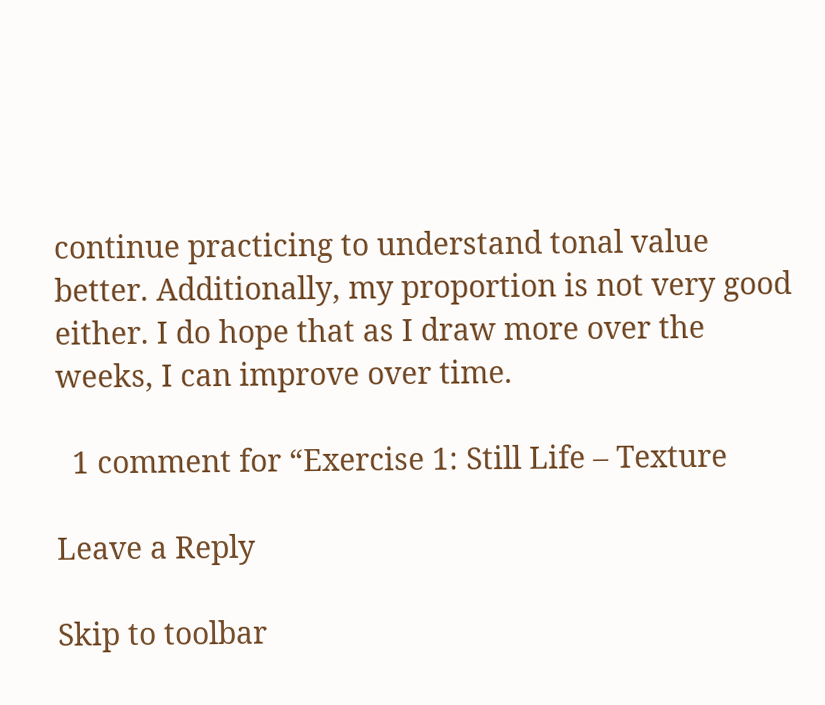continue practicing to understand tonal value better. Additionally, my proportion is not very good either. I do hope that as I draw more over the weeks, I can improve over time.

  1 comment for “Exercise 1: Still Life – Texture

Leave a Reply

Skip to toolbar